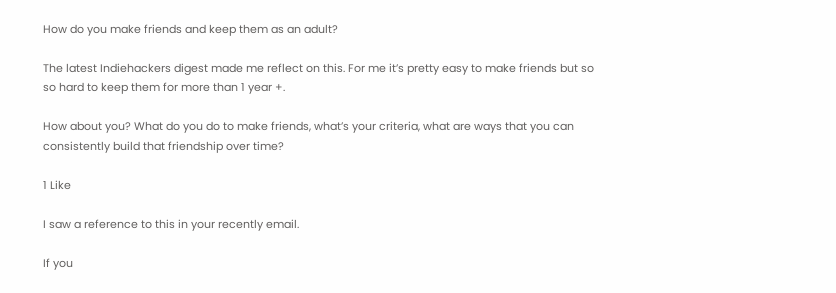How do you make friends and keep them as an adult?

The latest Indiehackers digest made me reflect on this. For me it’s pretty easy to make friends but so so hard to keep them for more than 1 year +.

How about you? What do you do to make friends, what’s your criteria, what are ways that you can consistently build that friendship over time?

1 Like

I saw a reference to this in your recently email.

If you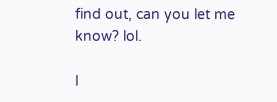find out, can you let me know? lol.

I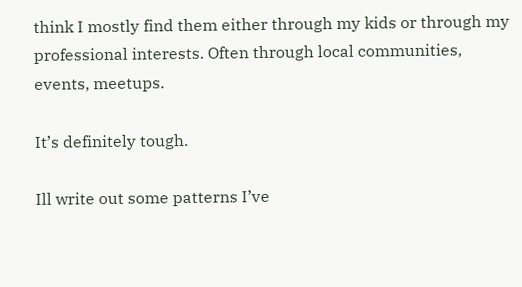think I mostly find them either through my kids or through my professional interests. Often through local communities, events, meetups.

It’s definitely tough.

Ill write out some patterns I’ve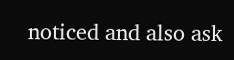noticed and also ask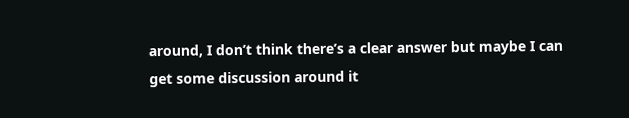around, I don’t think there’s a clear answer but maybe I can get some discussion around it